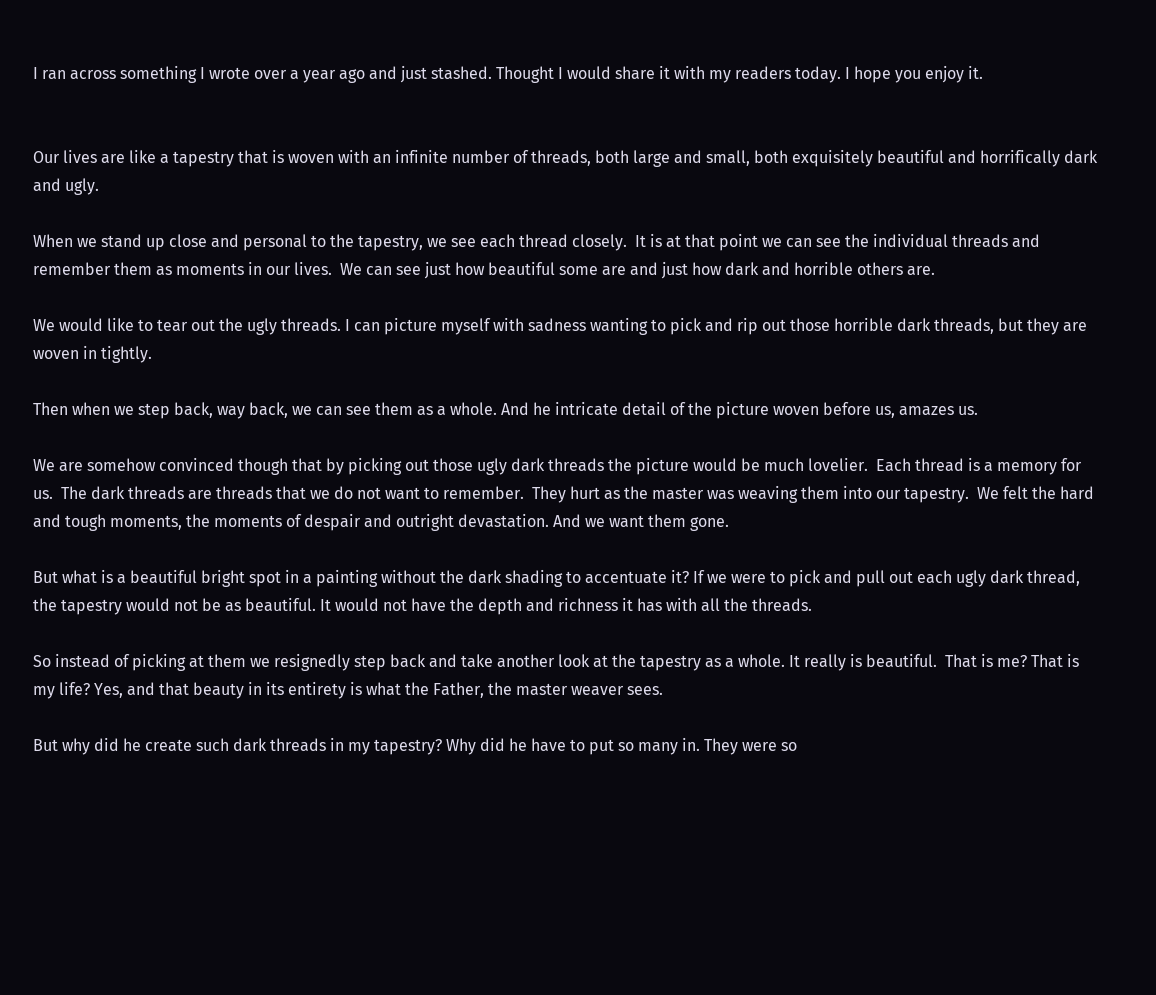I ran across something I wrote over a year ago and just stashed. Thought I would share it with my readers today. I hope you enjoy it.


Our lives are like a tapestry that is woven with an infinite number of threads, both large and small, both exquisitely beautiful and horrifically dark and ugly.

When we stand up close and personal to the tapestry, we see each thread closely.  It is at that point we can see the individual threads and remember them as moments in our lives.  We can see just how beautiful some are and just how dark and horrible others are.

We would like to tear out the ugly threads. I can picture myself with sadness wanting to pick and rip out those horrible dark threads, but they are woven in tightly.

Then when we step back, way back, we can see them as a whole. And he intricate detail of the picture woven before us, amazes us.

We are somehow convinced though that by picking out those ugly dark threads the picture would be much lovelier.  Each thread is a memory for us.  The dark threads are threads that we do not want to remember.  They hurt as the master was weaving them into our tapestry.  We felt the hard and tough moments, the moments of despair and outright devastation. And we want them gone.

But what is a beautiful bright spot in a painting without the dark shading to accentuate it? If we were to pick and pull out each ugly dark thread, the tapestry would not be as beautiful. It would not have the depth and richness it has with all the threads.

So instead of picking at them we resignedly step back and take another look at the tapestry as a whole. It really is beautiful.  That is me? That is my life? Yes, and that beauty in its entirety is what the Father, the master weaver sees.

But why did he create such dark threads in my tapestry? Why did he have to put so many in. They were so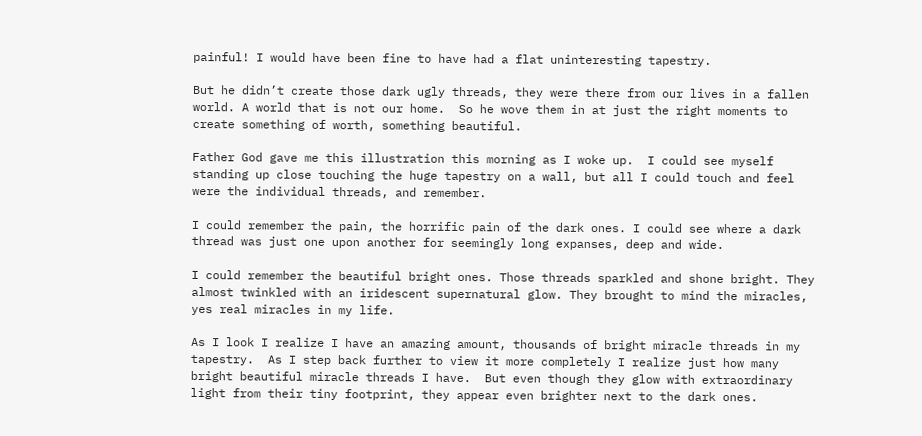painful! I would have been fine to have had a flat uninteresting tapestry.

But he didn’t create those dark ugly threads, they were there from our lives in a fallen world. A world that is not our home.  So he wove them in at just the right moments to create something of worth, something beautiful.

Father God gave me this illustration this morning as I woke up.  I could see myself standing up close touching the huge tapestry on a wall, but all I could touch and feel were the individual threads, and remember.

I could remember the pain, the horrific pain of the dark ones. I could see where a dark thread was just one upon another for seemingly long expanses, deep and wide.

I could remember the beautiful bright ones. Those threads sparkled and shone bright. They almost twinkled with an iridescent supernatural glow. They brought to mind the miracles, yes real miracles in my life.

As I look I realize I have an amazing amount, thousands of bright miracle threads in my tapestry.  As I step back further to view it more completely I realize just how many bright beautiful miracle threads I have.  But even though they glow with extraordinary light from their tiny footprint, they appear even brighter next to the dark ones.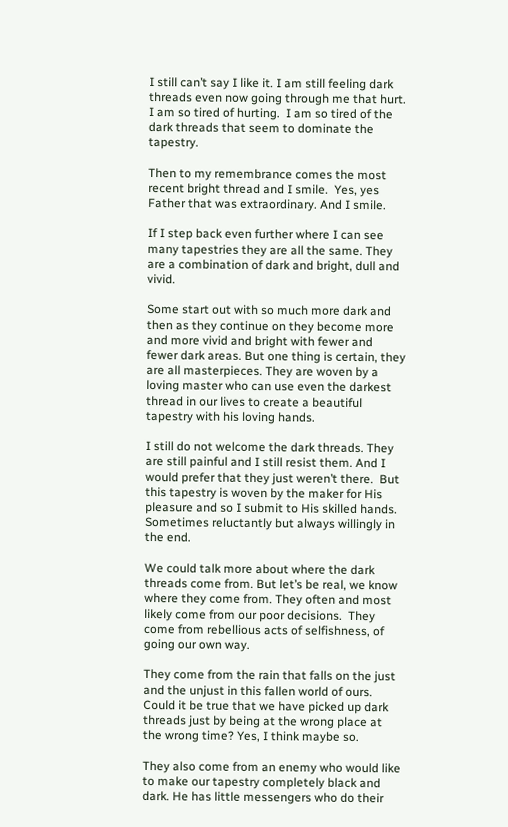I still can’t say I like it. I am still feeling dark threads even now going through me that hurt. I am so tired of hurting.  I am so tired of the dark threads that seem to dominate the tapestry.

Then to my remembrance comes the most recent bright thread and I smile.  Yes, yes Father that was extraordinary. And I smile.

If I step back even further where I can see many tapestries they are all the same. They are a combination of dark and bright, dull and vivid.

Some start out with so much more dark and then as they continue on they become more and more vivid and bright with fewer and fewer dark areas. But one thing is certain, they are all masterpieces. They are woven by a loving master who can use even the darkest thread in our lives to create a beautiful tapestry with his loving hands.

I still do not welcome the dark threads. They are still painful and I still resist them. And I would prefer that they just weren’t there.  But this tapestry is woven by the maker for His pleasure and so I submit to His skilled hands. Sometimes reluctantly but always willingly in the end.

We could talk more about where the dark threads come from. But let’s be real, we know where they come from. They often and most likely come from our poor decisions.  They come from rebellious acts of selfishness, of going our own way.

They come from the rain that falls on the just and the unjust in this fallen world of ours. Could it be true that we have picked up dark threads just by being at the wrong place at the wrong time? Yes, I think maybe so.

They also come from an enemy who would like to make our tapestry completely black and dark. He has little messengers who do their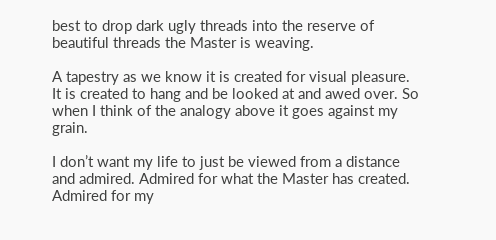best to drop dark ugly threads into the reserve of beautiful threads the Master is weaving.

A tapestry as we know it is created for visual pleasure. It is created to hang and be looked at and awed over. So when I think of the analogy above it goes against my grain.

I don’t want my life to just be viewed from a distance and admired. Admired for what the Master has created. Admired for my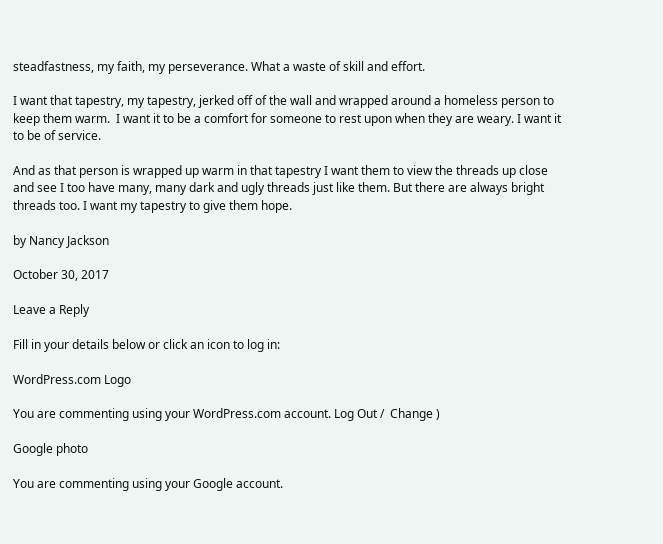steadfastness, my faith, my perseverance. What a waste of skill and effort.

I want that tapestry, my tapestry, jerked off of the wall and wrapped around a homeless person to keep them warm.  I want it to be a comfort for someone to rest upon when they are weary. I want it to be of service.

And as that person is wrapped up warm in that tapestry I want them to view the threads up close and see I too have many, many dark and ugly threads just like them. But there are always bright threads too. I want my tapestry to give them hope.

by Nancy Jackson

October 30, 2017

Leave a Reply

Fill in your details below or click an icon to log in:

WordPress.com Logo

You are commenting using your WordPress.com account. Log Out /  Change )

Google photo

You are commenting using your Google account.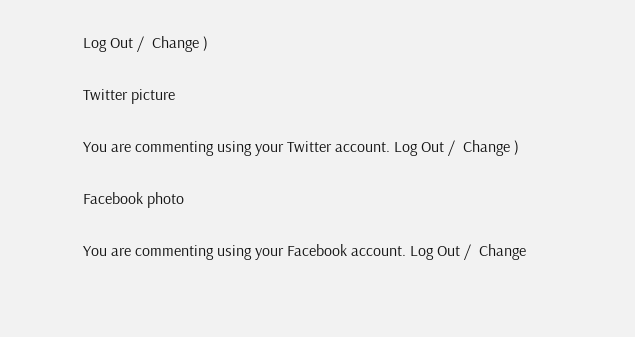Log Out /  Change )

Twitter picture

You are commenting using your Twitter account. Log Out /  Change )

Facebook photo

You are commenting using your Facebook account. Log Out /  Change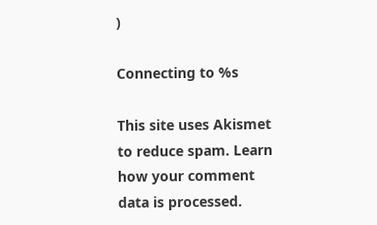)

Connecting to %s

This site uses Akismet to reduce spam. Learn how your comment data is processed.